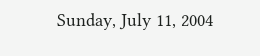Sunday, July 11, 2004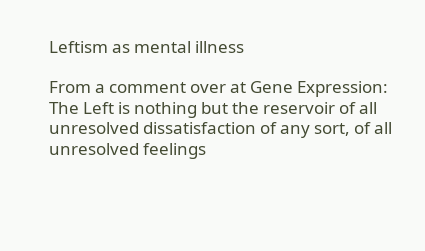Leftism as mental illness

From a comment over at Gene Expression:
The Left is nothing but the reservoir of all unresolved dissatisfaction of any sort, of all unresolved feelings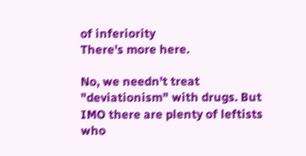of inferiority
There's more here.

No, we needn't treat "deviationism" with drugs. But IMO there are plenty of leftists who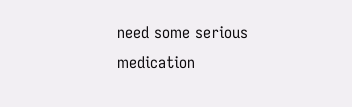need some serious medication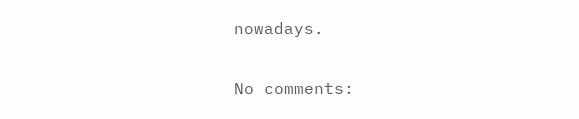nowadays.

No comments: